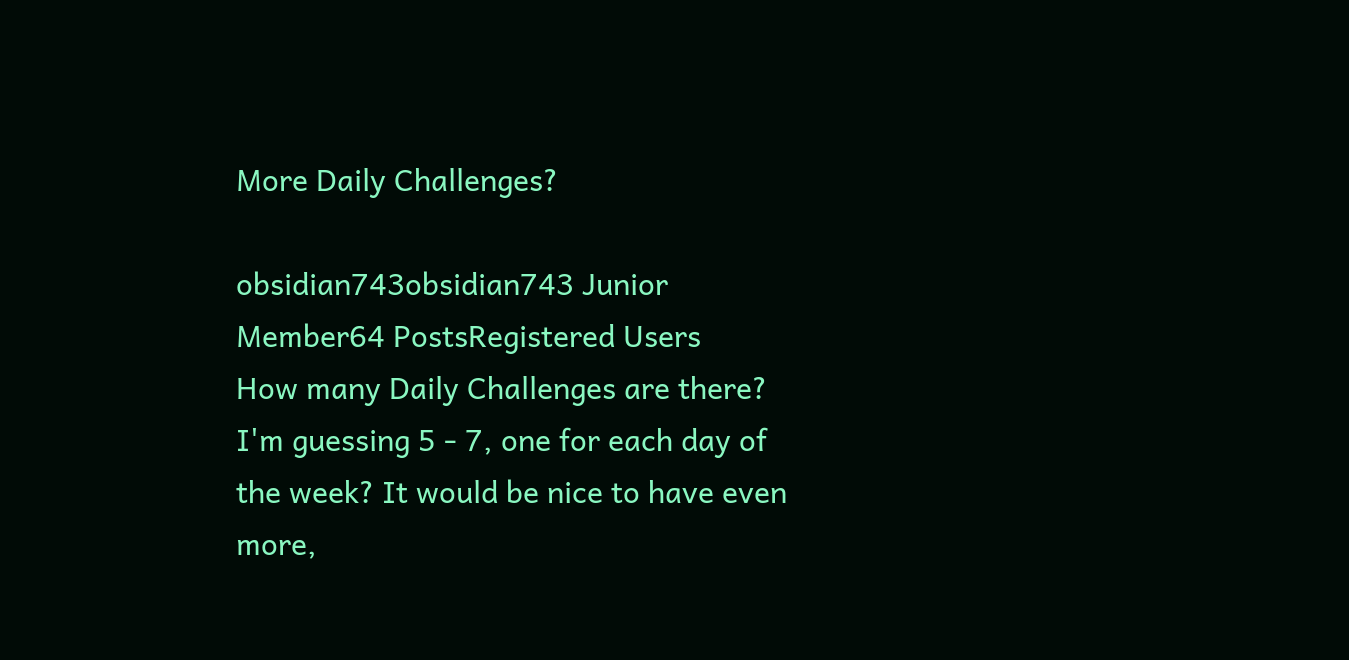More Daily Challenges?

obsidian743obsidian743 Junior Member64 PostsRegistered Users
How many Daily Challenges are there? I'm guessing 5 - 7, one for each day of the week? It would be nice to have even more,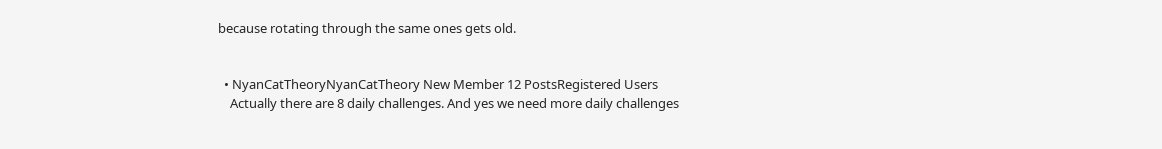because rotating through the same ones gets old.


  • NyanCatTheoryNyanCatTheory New Member 12 PostsRegistered Users
    Actually there are 8 daily challenges. And yes we need more daily challenges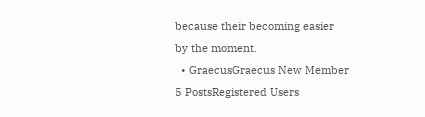because their becoming easier by the moment.
  • GraecusGraecus New Member 5 PostsRegistered Users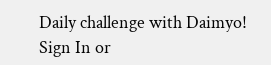Daily challenge with Daimyo!
Sign In or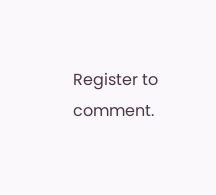Register to comment.